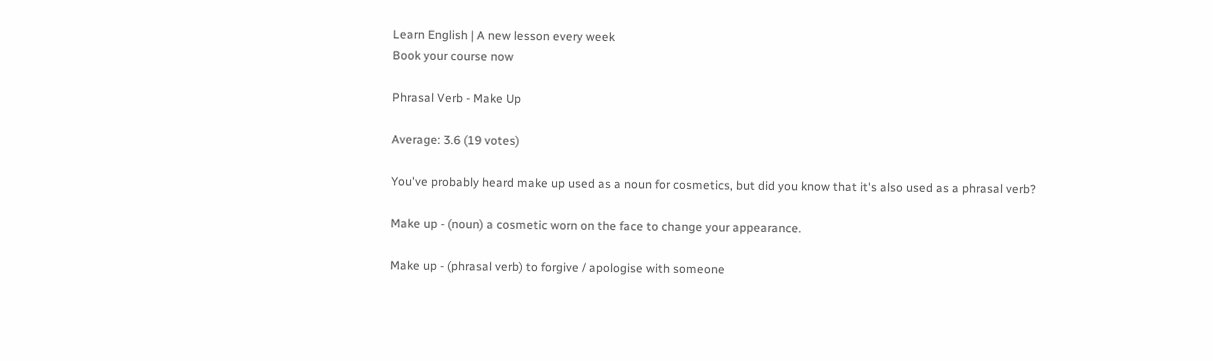Learn English | A new lesson every week
Book your course now

Phrasal Verb - Make Up

Average: 3.6 (19 votes)

You've probably heard make up used as a noun for cosmetics, but did you know that it's also used as a phrasal verb?

Make up - (noun) a cosmetic worn on the face to change your appearance.

Make up - (phrasal verb) to forgive / apologise with someone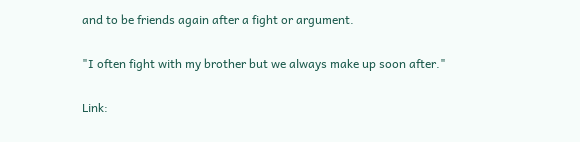and to be friends again after a fight or argument.

"I often fight with my brother but we always make up soon after."

Link: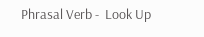Phrasal Verb -  Look Up